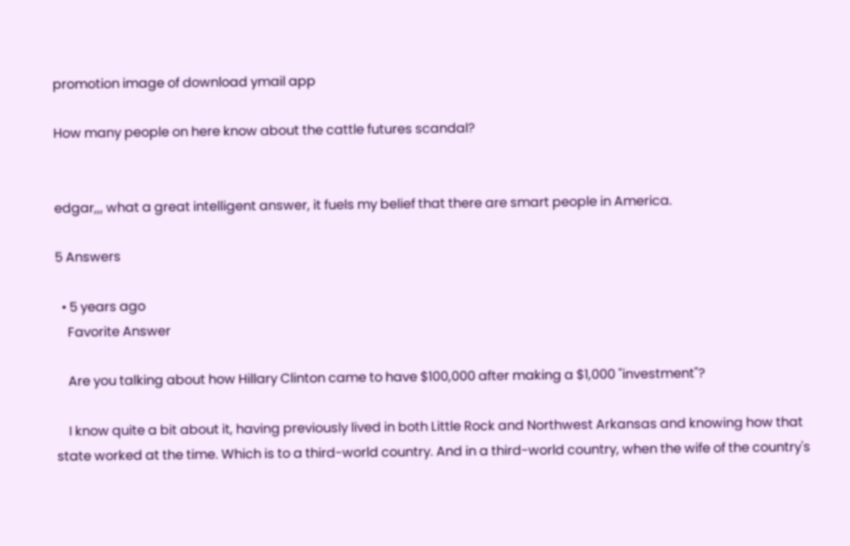promotion image of download ymail app

How many people on here know about the cattle futures scandal?


edgar,,, what a great intelligent answer, it fuels my belief that there are smart people in America.

5 Answers

  • 5 years ago
    Favorite Answer

    Are you talking about how Hillary Clinton came to have $100,000 after making a $1,000 "investment"?

    I know quite a bit about it, having previously lived in both Little Rock and Northwest Arkansas and knowing how that state worked at the time. Which is to a third-world country. And in a third-world country, when the wife of the country's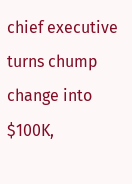chief executive turns chump change into $100K,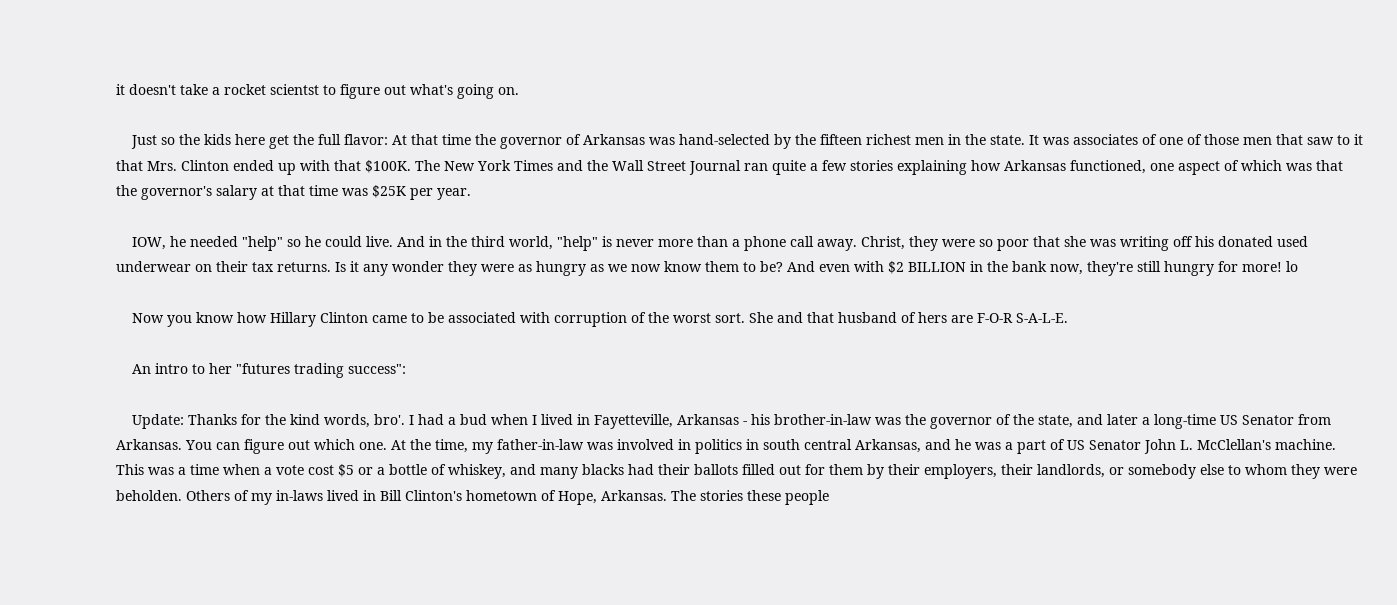it doesn't take a rocket scientst to figure out what's going on.

    Just so the kids here get the full flavor: At that time the governor of Arkansas was hand-selected by the fifteen richest men in the state. It was associates of one of those men that saw to it that Mrs. Clinton ended up with that $100K. The New York Times and the Wall Street Journal ran quite a few stories explaining how Arkansas functioned, one aspect of which was that the governor's salary at that time was $25K per year.

    IOW, he needed "help" so he could live. And in the third world, "help" is never more than a phone call away. Christ, they were so poor that she was writing off his donated used underwear on their tax returns. Is it any wonder they were as hungry as we now know them to be? And even with $2 BILLION in the bank now, they're still hungry for more! lo

    Now you know how Hillary Clinton came to be associated with corruption of the worst sort. She and that husband of hers are F-O-R S-A-L-E.

    An intro to her "futures trading success":

    Update: Thanks for the kind words, bro'. I had a bud when I lived in Fayetteville, Arkansas - his brother-in-law was the governor of the state, and later a long-time US Senator from Arkansas. You can figure out which one. At the time, my father-in-law was involved in politics in south central Arkansas, and he was a part of US Senator John L. McClellan's machine. This was a time when a vote cost $5 or a bottle of whiskey, and many blacks had their ballots filled out for them by their employers, their landlords, or somebody else to whom they were beholden. Others of my in-laws lived in Bill Clinton's hometown of Hope, Arkansas. The stories these people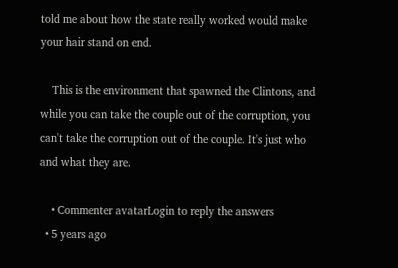told me about how the state really worked would make your hair stand on end.

    This is the environment that spawned the Clintons, and while you can take the couple out of the corruption, you can't take the corruption out of the couple. It's just who and what they are.

    • Commenter avatarLogin to reply the answers
  • 5 years ago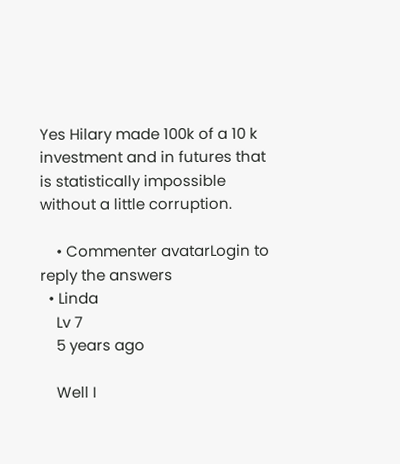Yes Hilary made 100k of a 10 k investment and in futures that is statistically impossible without a little corruption.

    • Commenter avatarLogin to reply the answers
  • Linda
    Lv 7
    5 years ago

    Well I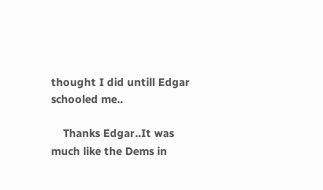thought I did untill Edgar schooled me..

    Thanks Edgar..It was much like the Dems in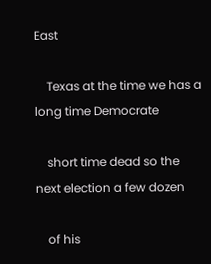East

    Texas at the time we has a long time Democrate

    short time dead so the next election a few dozen

    of his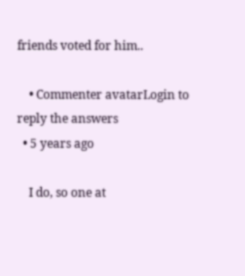friends voted for him..

    • Commenter avatarLogin to reply the answers
  • 5 years ago

    I do, so one at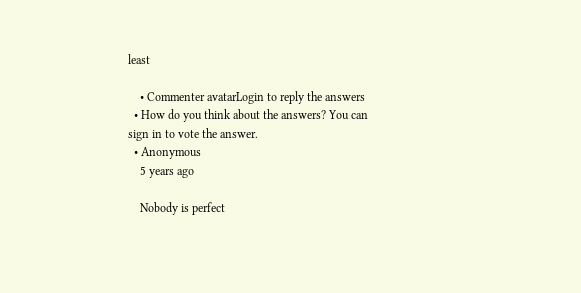least

    • Commenter avatarLogin to reply the answers
  • How do you think about the answers? You can sign in to vote the answer.
  • Anonymous
    5 years ago

    Nobody is perfect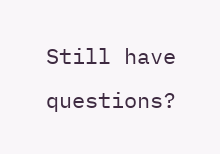Still have questions?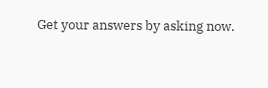Get your answers by asking now.